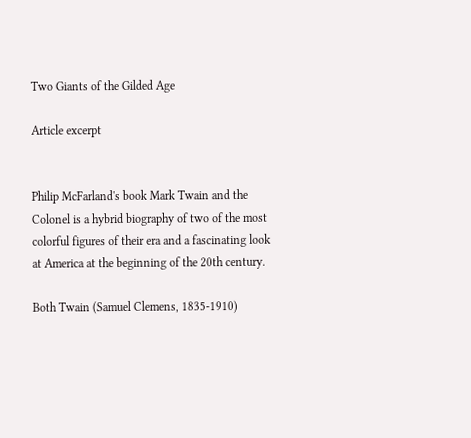Two Giants of the Gilded Age

Article excerpt


Philip McFarland's book Mark Twain and the Colonel is a hybrid biography of two of the most colorful figures of their era and a fascinating look at America at the beginning of the 20th century.

Both Twain (Samuel Clemens, 1835-1910)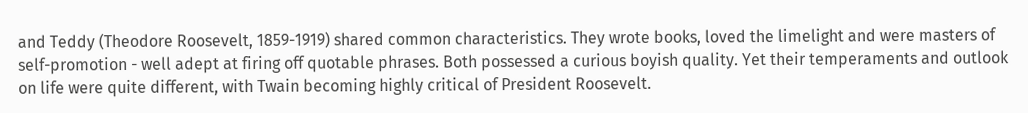and Teddy (Theodore Roosevelt, 1859-1919) shared common characteristics. They wrote books, loved the limelight and were masters of self-promotion - well adept at firing off quotable phrases. Both possessed a curious boyish quality. Yet their temperaments and outlook on life were quite different, with Twain becoming highly critical of President Roosevelt.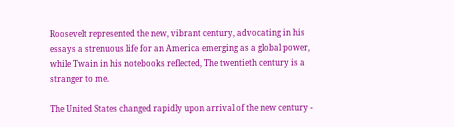Roosevelt represented the new, vibrant century, advocating in his essays a strenuous life for an America emerging as a global power, while Twain in his notebooks reflected, The twentieth century is a stranger to me.

The United States changed rapidly upon arrival of the new century -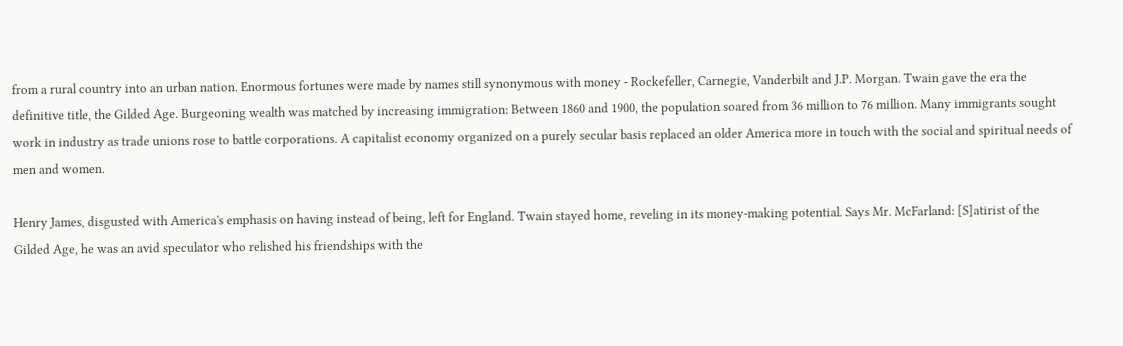from a rural country into an urban nation. Enormous fortunes were made by names still synonymous with money - Rockefeller, Carnegie, Vanderbilt and J.P. Morgan. Twain gave the era the definitive title, the Gilded Age. Burgeoning wealth was matched by increasing immigration: Between 1860 and 1900, the population soared from 36 million to 76 million. Many immigrants sought work in industry as trade unions rose to battle corporations. A capitalist economy organized on a purely secular basis replaced an older America more in touch with the social and spiritual needs of men and women.

Henry James, disgusted with America's emphasis on having instead of being, left for England. Twain stayed home, reveling in its money-making potential. Says Mr. McFarland: [S]atirist of the Gilded Age, he was an avid speculator who relished his friendships with the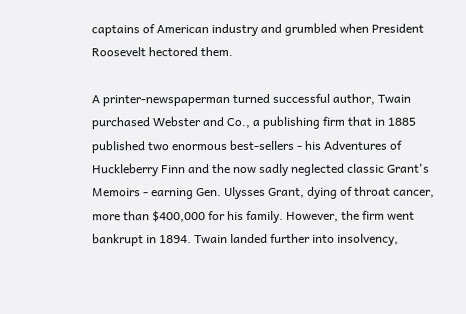captains of American industry and grumbled when President Roosevelt hectored them.

A printer-newspaperman turned successful author, Twain purchased Webster and Co., a publishing firm that in 1885 published two enormous best-sellers - his Adventures of Huckleberry Finn and the now sadly neglected classic Grant's Memoirs - earning Gen. Ulysses Grant, dying of throat cancer, more than $400,000 for his family. However, the firm went bankrupt in 1894. Twain landed further into insolvency,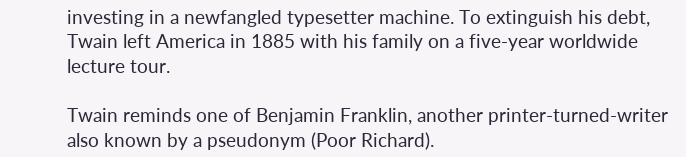investing in a newfangled typesetter machine. To extinguish his debt, Twain left America in 1885 with his family on a five-year worldwide lecture tour.

Twain reminds one of Benjamin Franklin, another printer-turned-writer also known by a pseudonym (Poor Richard).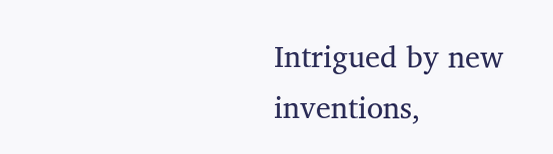Intrigued by new inventions,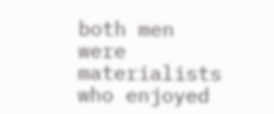both men were materialists who enjoyed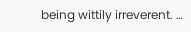being wittily irreverent. …